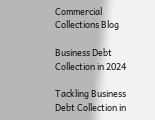Commercial Collections Blog

Business Debt Collection in 2024

Tackling Business Debt Collection in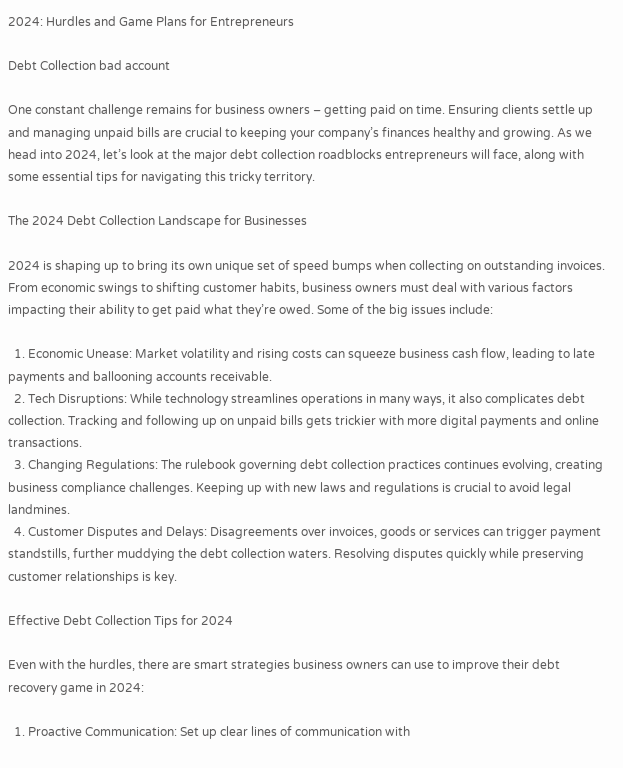2024: Hurdles and Game Plans for Entrepreneurs

Debt Collection bad account

One constant challenge remains for business owners – getting paid on time. Ensuring clients settle up and managing unpaid bills are crucial to keeping your company’s finances healthy and growing. As we head into 2024, let’s look at the major debt collection roadblocks entrepreneurs will face, along with some essential tips for navigating this tricky territory.

The 2024 Debt Collection Landscape for Businesses

2024 is shaping up to bring its own unique set of speed bumps when collecting on outstanding invoices. From economic swings to shifting customer habits, business owners must deal with various factors impacting their ability to get paid what they’re owed. Some of the big issues include:

  1. Economic Unease: Market volatility and rising costs can squeeze business cash flow, leading to late payments and ballooning accounts receivable.
  2. Tech Disruptions: While technology streamlines operations in many ways, it also complicates debt collection. Tracking and following up on unpaid bills gets trickier with more digital payments and online transactions.
  3. Changing Regulations: The rulebook governing debt collection practices continues evolving, creating business compliance challenges. Keeping up with new laws and regulations is crucial to avoid legal landmines.
  4. Customer Disputes and Delays: Disagreements over invoices, goods or services can trigger payment standstills, further muddying the debt collection waters. Resolving disputes quickly while preserving customer relationships is key.

Effective Debt Collection Tips for 2024

Even with the hurdles, there are smart strategies business owners can use to improve their debt recovery game in 2024:

  1. Proactive Communication: Set up clear lines of communication with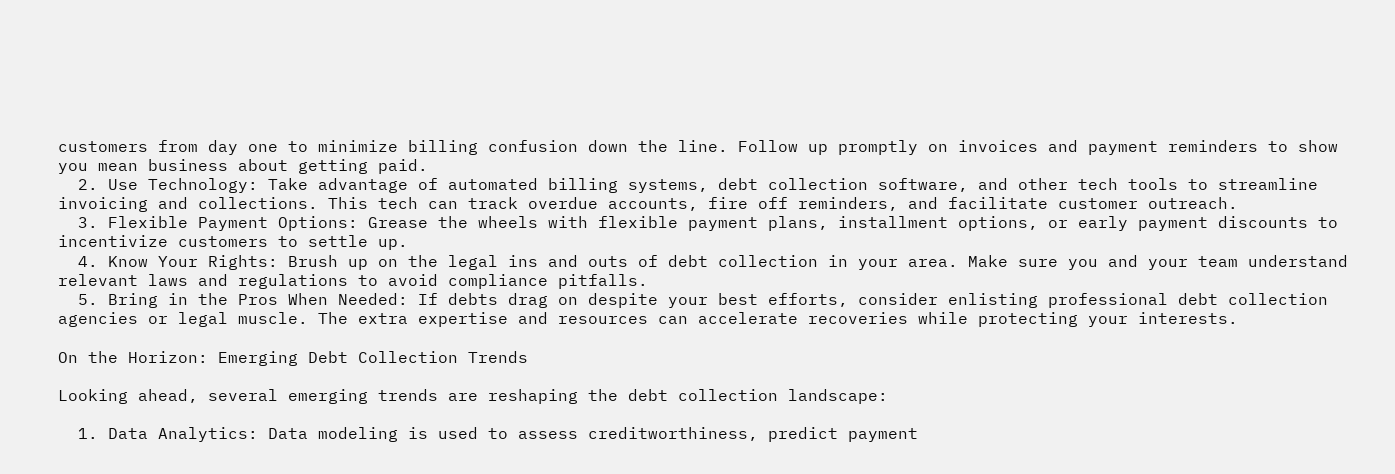customers from day one to minimize billing confusion down the line. Follow up promptly on invoices and payment reminders to show you mean business about getting paid.
  2. Use Technology: Take advantage of automated billing systems, debt collection software, and other tech tools to streamline invoicing and collections. This tech can track overdue accounts, fire off reminders, and facilitate customer outreach.
  3. Flexible Payment Options: Grease the wheels with flexible payment plans, installment options, or early payment discounts to incentivize customers to settle up.
  4. Know Your Rights: Brush up on the legal ins and outs of debt collection in your area. Make sure you and your team understand relevant laws and regulations to avoid compliance pitfalls.
  5. Bring in the Pros When Needed: If debts drag on despite your best efforts, consider enlisting professional debt collection agencies or legal muscle. The extra expertise and resources can accelerate recoveries while protecting your interests.

On the Horizon: Emerging Debt Collection Trends

Looking ahead, several emerging trends are reshaping the debt collection landscape:

  1. Data Analytics: Data modeling is used to assess creditworthiness, predict payment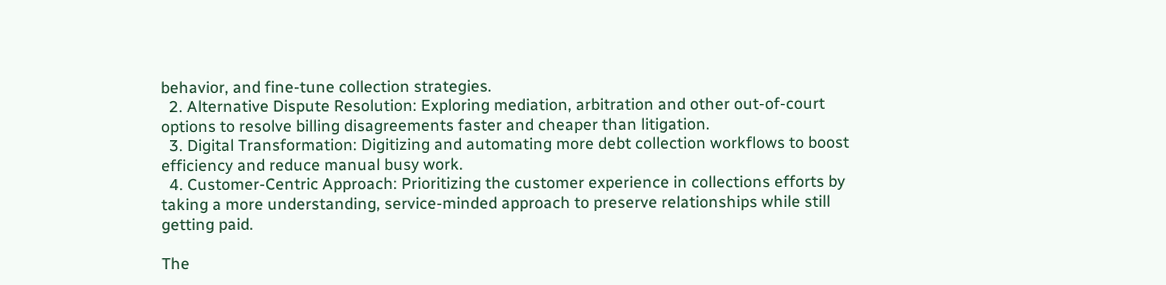behavior, and fine-tune collection strategies.
  2. Alternative Dispute Resolution: Exploring mediation, arbitration and other out-of-court options to resolve billing disagreements faster and cheaper than litigation.
  3. Digital Transformation: Digitizing and automating more debt collection workflows to boost efficiency and reduce manual busy work.
  4. Customer-Centric Approach: Prioritizing the customer experience in collections efforts by taking a more understanding, service-minded approach to preserve relationships while still getting paid.

The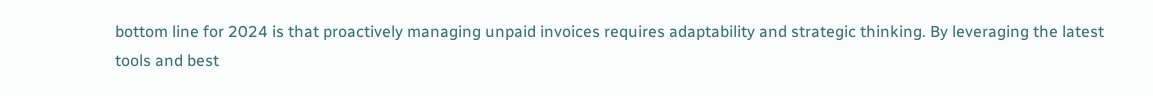bottom line for 2024 is that proactively managing unpaid invoices requires adaptability and strategic thinking. By leveraging the latest tools and best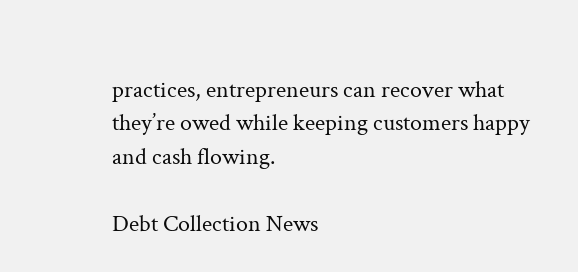practices, entrepreneurs can recover what they’re owed while keeping customers happy and cash flowing.

Debt Collection News